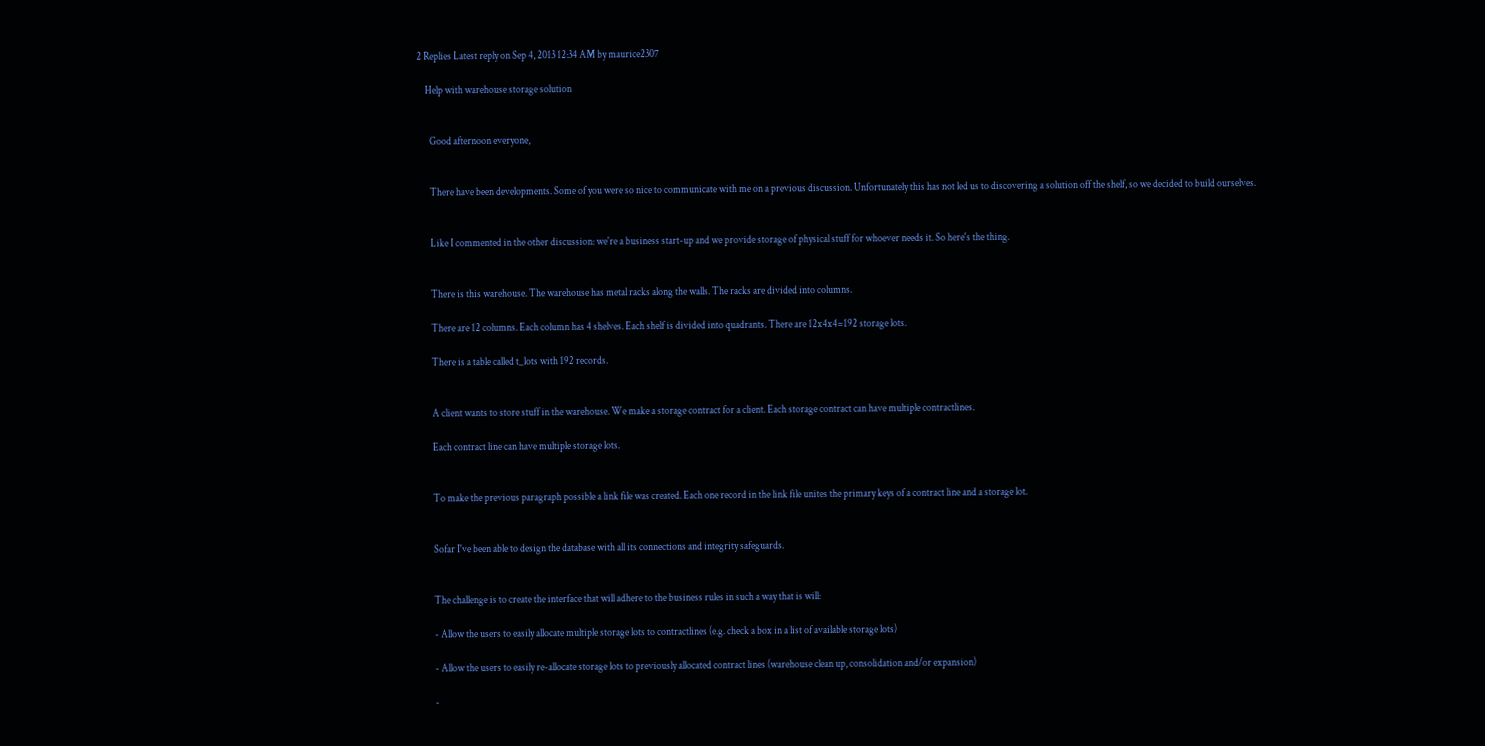2 Replies Latest reply on Sep 4, 2013 12:34 AM by maurice2307

    Help with warehouse storage solution


      Good afternoon everyone,


      There have been developments. Some of you were so nice to communicate with me on a previous discussion. Unfortunately this has not led us to discovering a solution off the shelf, so we decided to build ourselves.


      Like I commented in the other discussion: we're a business start-up and we provide storage of physical stuff for whoever needs it. So here's the thing.


      There is this warehouse. The warehouse has metal racks along the walls. The racks are divided into columns.

      There are 12 columns. Each column has 4 shelves. Each shelf is divided into quadrants. There are 12x4x4=192 storage lots.

      There is a table called t_lots with 192 records.


      A client wants to store stuff in the warehouse. We make a storage contract for a client. Each storage contract can have multiple contractlines.

      Each contract line can have multiple storage lots.


      To make the previous paragraph possible a link file was created. Each one record in the link file unites the primary keys of a contract line and a storage lot.


      Sofar I've been able to design the database with all its connections and integrity safeguards.


      The challenge is to create the interface that will adhere to the business rules in such a way that is will:

      - Allow the users to easily allocate multiple storage lots to contractlines (e.g. check a box in a list of available storage lots)

      - Allow the users to easily re-allocate storage lots to previously allocated contract lines (warehouse clean up, consolidation and/or expansion)

      -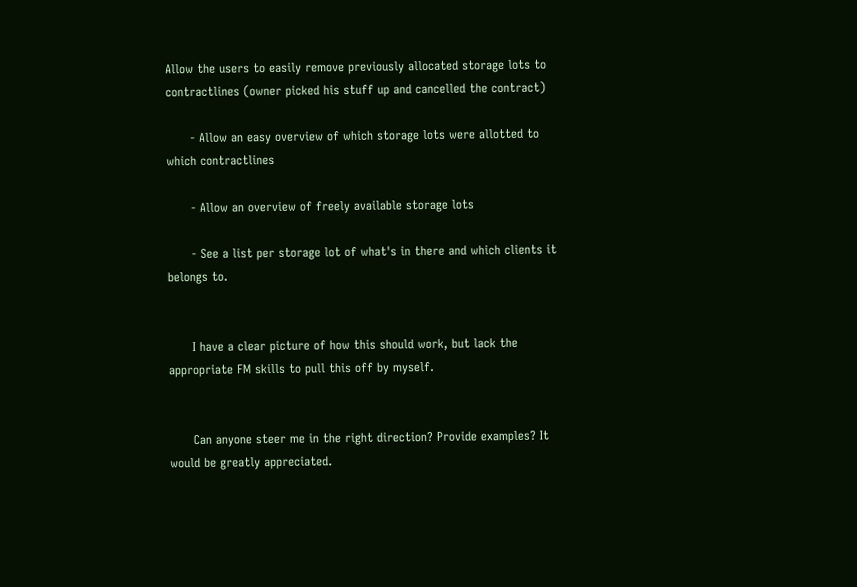Allow the users to easily remove previously allocated storage lots to contractlines (owner picked his stuff up and cancelled the contract)

      - Allow an easy overview of which storage lots were allotted to which contractlines

      - Allow an overview of freely available storage lots

      - See a list per storage lot of what's in there and which clients it belongs to.


      I have a clear picture of how this should work, but lack the appropriate FM skills to pull this off by myself.


      Can anyone steer me in the right direction? Provide examples? It would be greatly appreciated.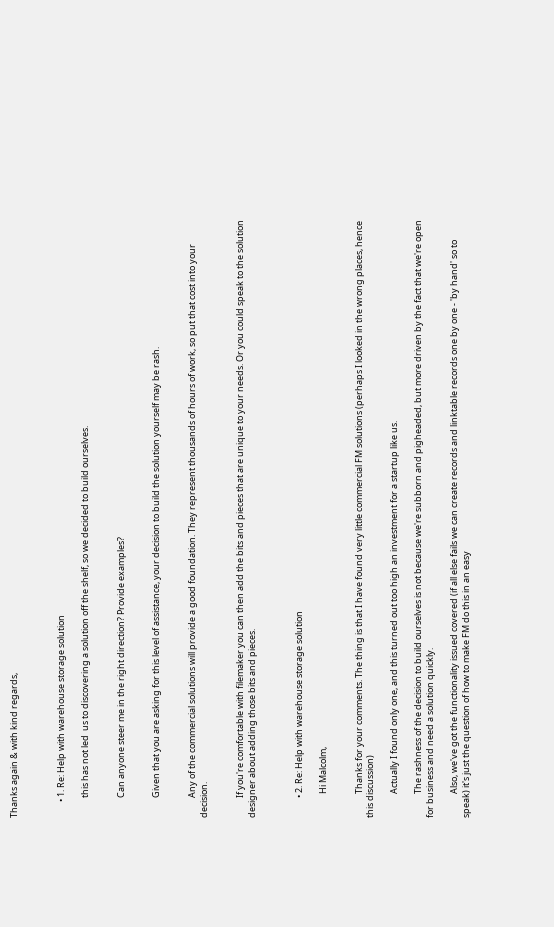Thanks again & with kind regards,



        • 1. Re: Help with warehouse storage solution

          this has not led  us to discovering a solution off the shelf, so we decided to build ourselves.


          Can anyone steer me in the right direction? Provide examples?


          Given that you are asking for this level of assistance, your decision to build the solution yourself may be rash.


          Any of the commercial solutions will provide a good foundation. They represent thousands of hours of work, so put that cost into your decision.


          If you're comfortable with filemaker you can then add the bits and pieces that are unique to your needs. Or you could speak to the solution designer about adding those bits and pieces.



          • 2. Re: Help with warehouse storage solution

            Hi Malcolm,


            Thanks for your comments. The thing is that I have found very little commercial FM solutions (perhaps I looked in the wrong places, hence this discussion)

            Actually I found only one, and this turned out too high an investment for a startup like us.

            The rashness of the decision to build ourselves is not because we're subborn and pigheaded, but more driven by the fact that we're open for business and need a solution quickly.

            Also, we've got the functionality issued covered (if all else fails we can create records and linktable records one by one - 'by hand' so to speak) it's just the question of how to make FM do this in an easy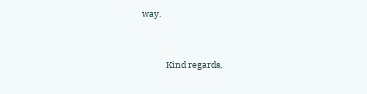way.


            Kind regards,